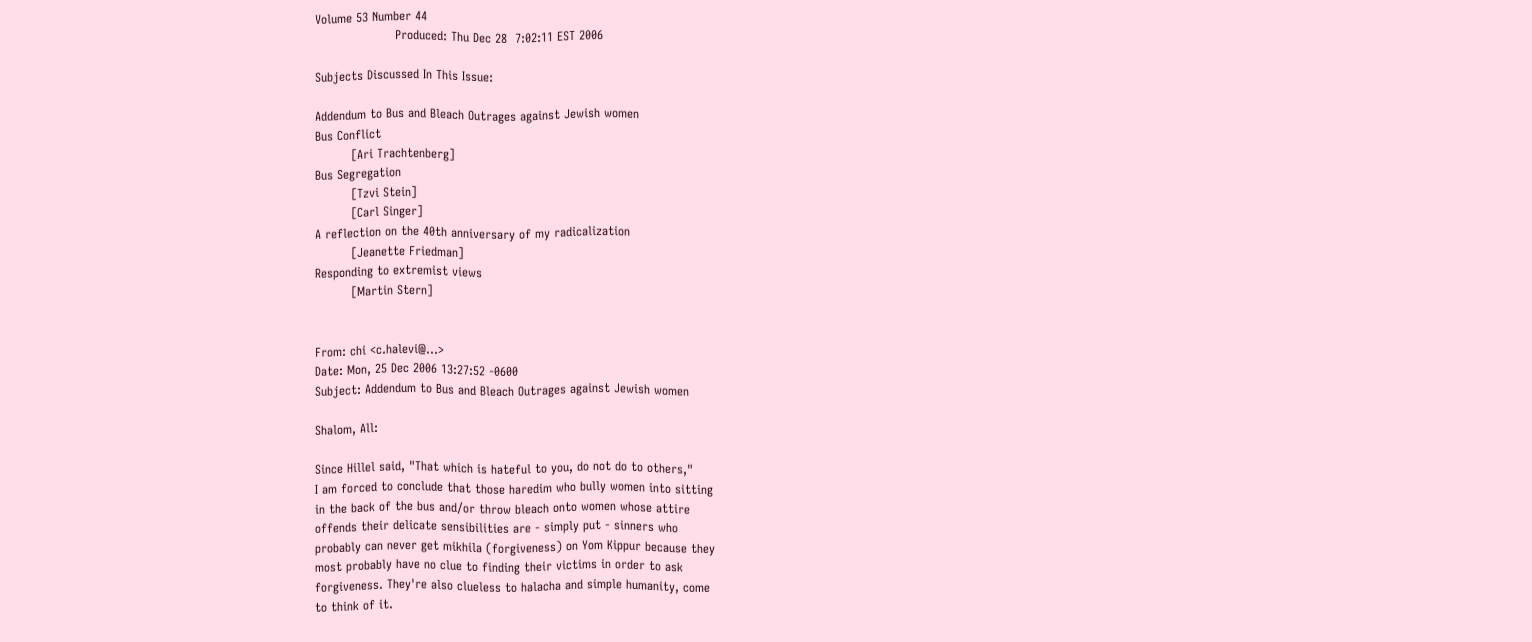Volume 53 Number 44
                    Produced: Thu Dec 28  7:02:11 EST 2006

Subjects Discussed In This Issue:

Addendum to Bus and Bleach Outrages against Jewish women
Bus Conflict
         [Ari Trachtenberg]
Bus Segregation
         [Tzvi Stein]
         [Carl Singer]
A reflection on the 40th anniversary of my radicalization
         [Jeanette Friedman]
Responding to extremist views
         [Martin Stern]


From: chi <c.halevi@...>
Date: Mon, 25 Dec 2006 13:27:52 -0600
Subject: Addendum to Bus and Bleach Outrages against Jewish women

Shalom, All:

Since Hillel said, "That which is hateful to you, do not do to others,"
I am forced to conclude that those haredim who bully women into sitting
in the back of the bus and/or throw bleach onto women whose attire
offends their delicate sensibilities are - simply put - sinners who
probably can never get mikhila (forgiveness) on Yom Kippur because they
most probably have no clue to finding their victims in order to ask
forgiveness. They're also clueless to halacha and simple humanity, come
to think of it.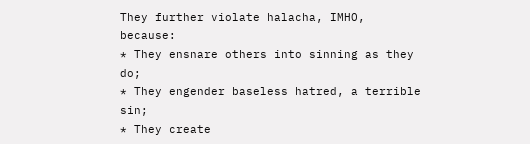They further violate halacha, IMHO, because:
* They ensnare others into sinning as they do;
* They engender baseless hatred, a terrible sin;
* They create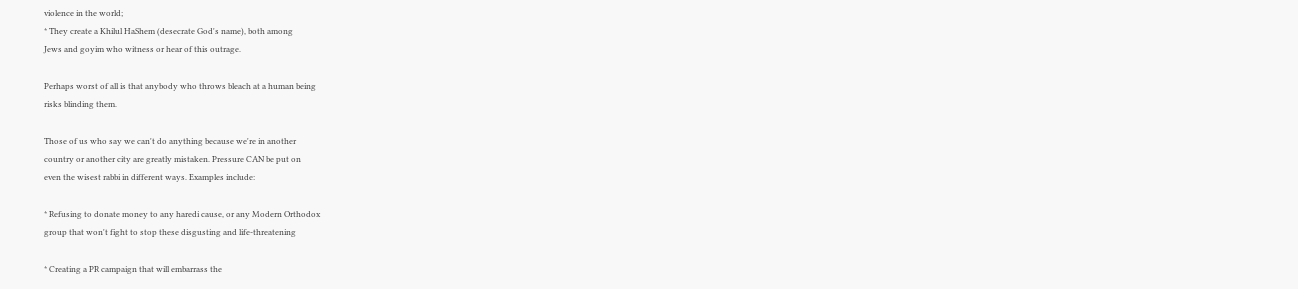violence in the world;
* They create a Khilul HaShem (desecrate God's name), both among
Jews and goyim who witness or hear of this outrage.

Perhaps worst of all is that anybody who throws bleach at a human being
risks blinding them.

Those of us who say we can't do anything because we're in another
country or another city are greatly mistaken. Pressure CAN be put on
even the wisest rabbi in different ways. Examples include:

* Refusing to donate money to any haredi cause, or any Modern Orthodox
group that won't fight to stop these disgusting and life-threatening

* Creating a PR campaign that will embarrass the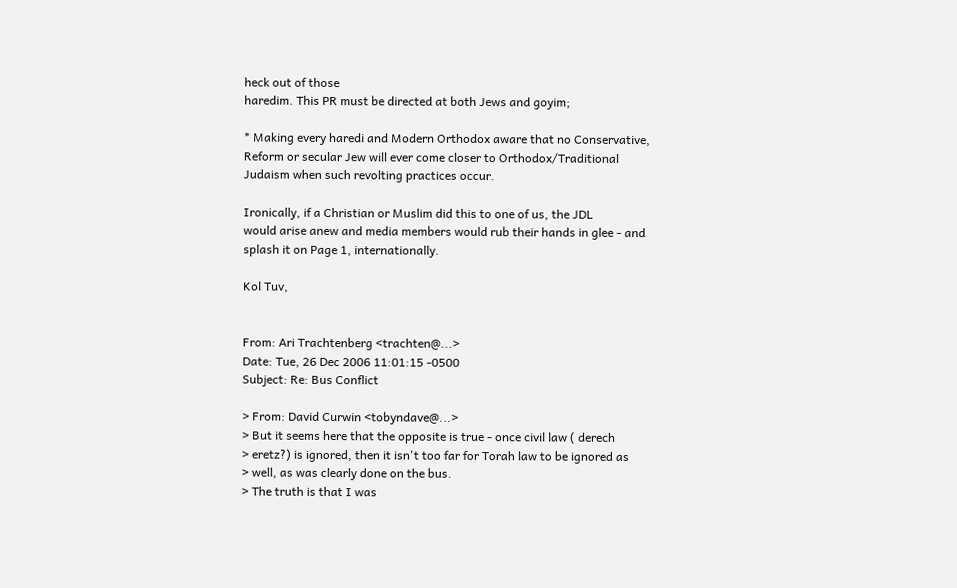heck out of those
haredim. This PR must be directed at both Jews and goyim;

* Making every haredi and Modern Orthodox aware that no Conservative,
Reform or secular Jew will ever come closer to Orthodox/Traditional
Judaism when such revolting practices occur.

Ironically, if a Christian or Muslim did this to one of us, the JDL
would arise anew and media members would rub their hands in glee - and
splash it on Page 1, internationally.

Kol Tuv,


From: Ari Trachtenberg <trachten@...>
Date: Tue, 26 Dec 2006 11:01:15 -0500
Subject: Re: Bus Conflict

> From: David Curwin <tobyndave@...>
> But it seems here that the opposite is true - once civil law ( derech
> eretz?) is ignored, then it isn't too far for Torah law to be ignored as
> well, as was clearly done on the bus.
> The truth is that I was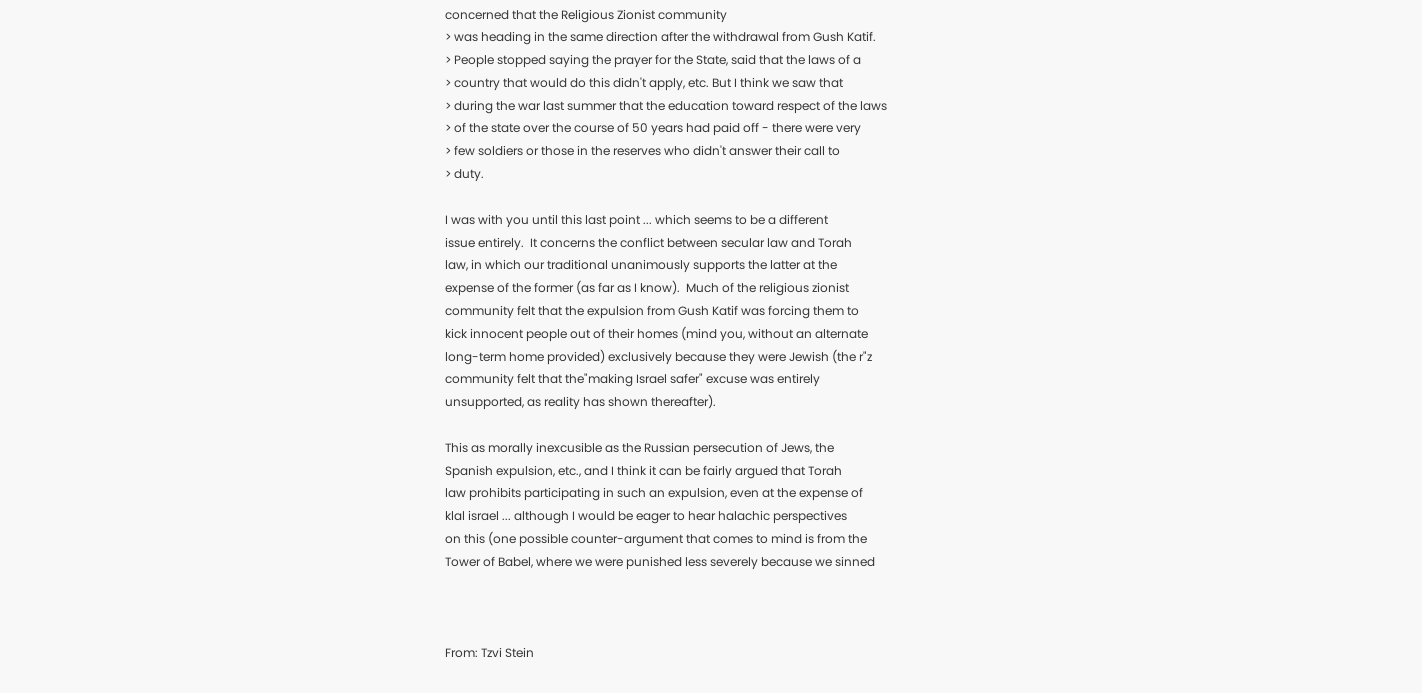concerned that the Religious Zionist community
> was heading in the same direction after the withdrawal from Gush Katif.
> People stopped saying the prayer for the State, said that the laws of a
> country that would do this didn't apply, etc. But I think we saw that
> during the war last summer that the education toward respect of the laws
> of the state over the course of 50 years had paid off - there were very
> few soldiers or those in the reserves who didn't answer their call to
> duty.

I was with you until this last point ... which seems to be a different
issue entirely.  It concerns the conflict between secular law and Torah
law, in which our traditional unanimously supports the latter at the
expense of the former (as far as I know).  Much of the religious zionist
community felt that the expulsion from Gush Katif was forcing them to
kick innocent people out of their homes (mind you, without an alternate
long-term home provided) exclusively because they were Jewish (the r"z
community felt that the"making Israel safer" excuse was entirely
unsupported, as reality has shown thereafter).

This as morally inexcusible as the Russian persecution of Jews, the
Spanish expulsion, etc., and I think it can be fairly argued that Torah
law prohibits participating in such an expulsion, even at the expense of
klal israel ... although I would be eager to hear halachic perspectives
on this (one possible counter-argument that comes to mind is from the
Tower of Babel, where we were punished less severely because we sinned



From: Tzvi Stein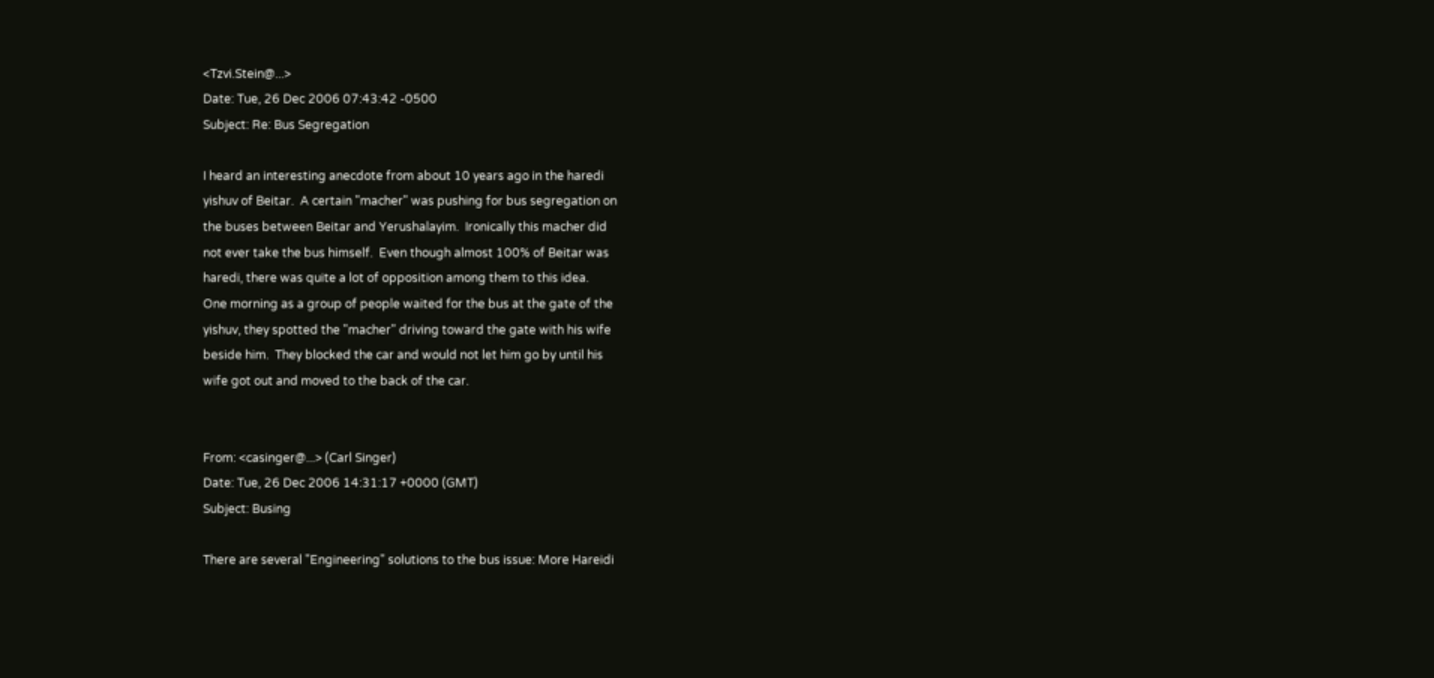<Tzvi.Stein@...>
Date: Tue, 26 Dec 2006 07:43:42 -0500
Subject: Re: Bus Segregation

I heard an interesting anecdote from about 10 years ago in the haredi
yishuv of Beitar.  A certain "macher" was pushing for bus segregation on
the buses between Beitar and Yerushalayim.  Ironically this macher did
not ever take the bus himself.  Even though almost 100% of Beitar was
haredi, there was quite a lot of opposition among them to this idea.
One morning as a group of people waited for the bus at the gate of the
yishuv, they spotted the "macher" driving toward the gate with his wife
beside him.  They blocked the car and would not let him go by until his
wife got out and moved to the back of the car.


From: <casinger@...> (Carl Singer)
Date: Tue, 26 Dec 2006 14:31:17 +0000 (GMT)
Subject: Busing

There are several "Engineering" solutions to the bus issue: More Hareidi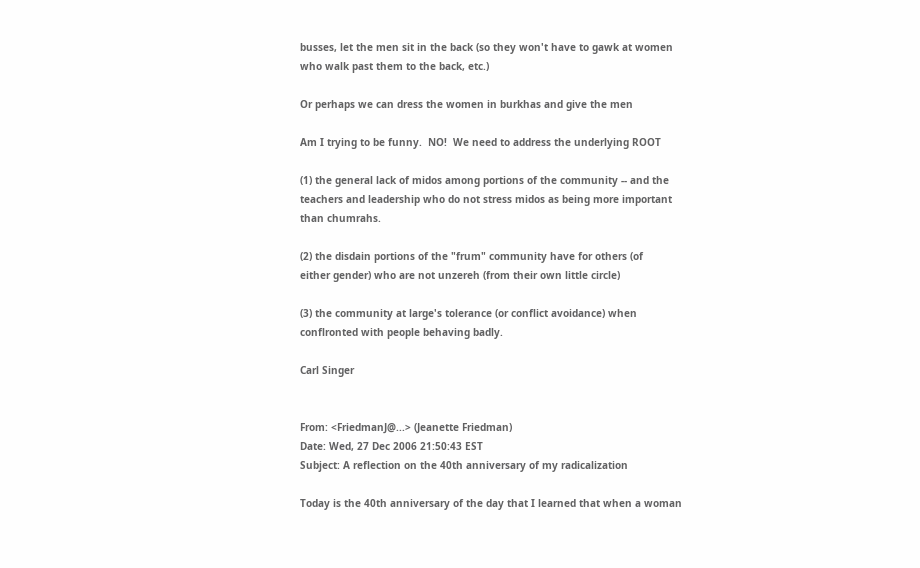busses, let the men sit in the back (so they won't have to gawk at women
who walk past them to the back, etc.)

Or perhaps we can dress the women in burkhas and give the men

Am I trying to be funny.  NO!  We need to address the underlying ROOT

(1) the general lack of midos among portions of the community -- and the
teachers and leadership who do not stress midos as being more important
than chumrahs.

(2) the disdain portions of the "frum" community have for others (of
either gender) who are not unzereh (from their own little circle)

(3) the community at large's tolerance (or conflict avoidance) when
conflronted with people behaving badly.

Carl Singer


From: <FriedmanJ@...> (Jeanette Friedman)
Date: Wed, 27 Dec 2006 21:50:43 EST
Subject: A reflection on the 40th anniversary of my radicalization

Today is the 40th anniversary of the day that I learned that when a woman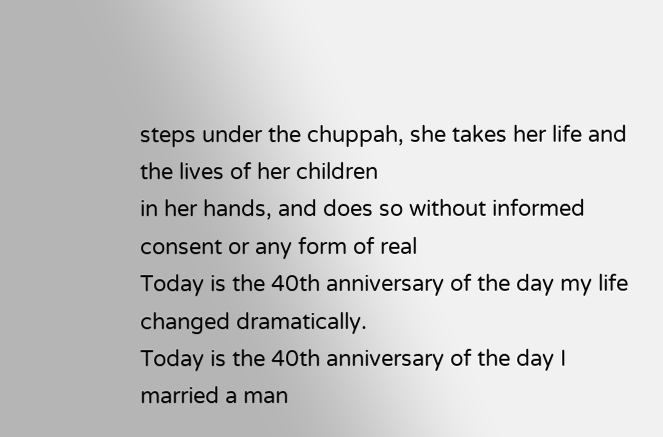steps under the chuppah, she takes her life and the lives of her children
in her hands, and does so without informed consent or any form of real
Today is the 40th anniversary of the day my life changed dramatically.
Today is the 40th anniversary of the day I married a man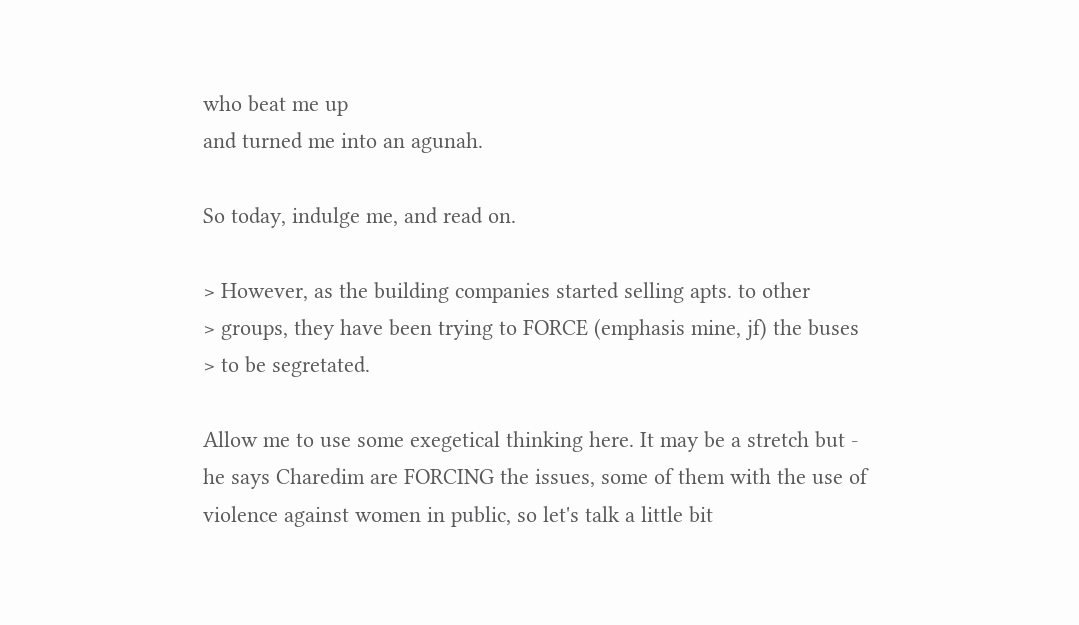who beat me up
and turned me into an agunah.

So today, indulge me, and read on.

> However, as the building companies started selling apts. to other
> groups, they have been trying to FORCE (emphasis mine, jf) the buses
> to be segretated.

Allow me to use some exegetical thinking here. It may be a stretch but -
he says Charedim are FORCING the issues, some of them with the use of
violence against women in public, so let's talk a little bit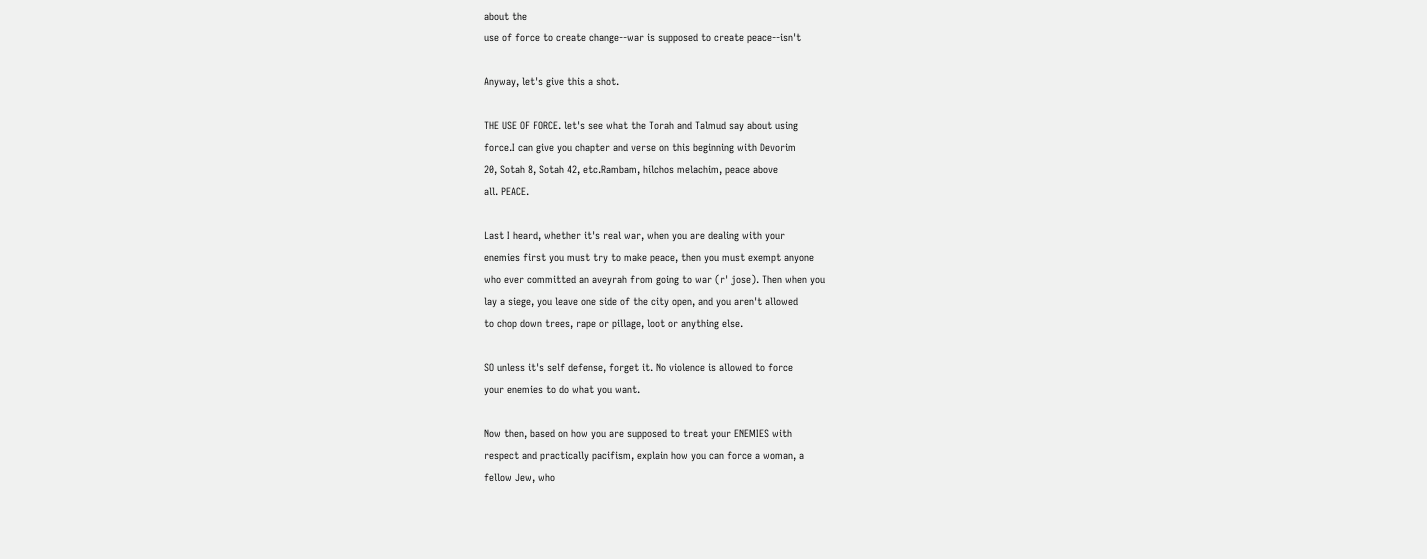about the
use of force to create change--war is supposed to create peace--isn't

Anyway, let's give this a shot.

THE USE OF FORCE. let's see what the Torah and Talmud say about using
force.I can give you chapter and verse on this beginning with Devorim
20, Sotah 8, Sotah 42, etc.Rambam, hilchos melachim, peace above
all. PEACE.

Last I heard, whether it's real war, when you are dealing with your
enemies first you must try to make peace, then you must exempt anyone
who ever committed an aveyrah from going to war (r' jose). Then when you
lay a siege, you leave one side of the city open, and you aren't allowed
to chop down trees, rape or pillage, loot or anything else.

SO unless it's self defense, forget it. No violence is allowed to force
your enemies to do what you want.

Now then, based on how you are supposed to treat your ENEMIES with
respect and practically pacifism, explain how you can force a woman, a
fellow Jew, who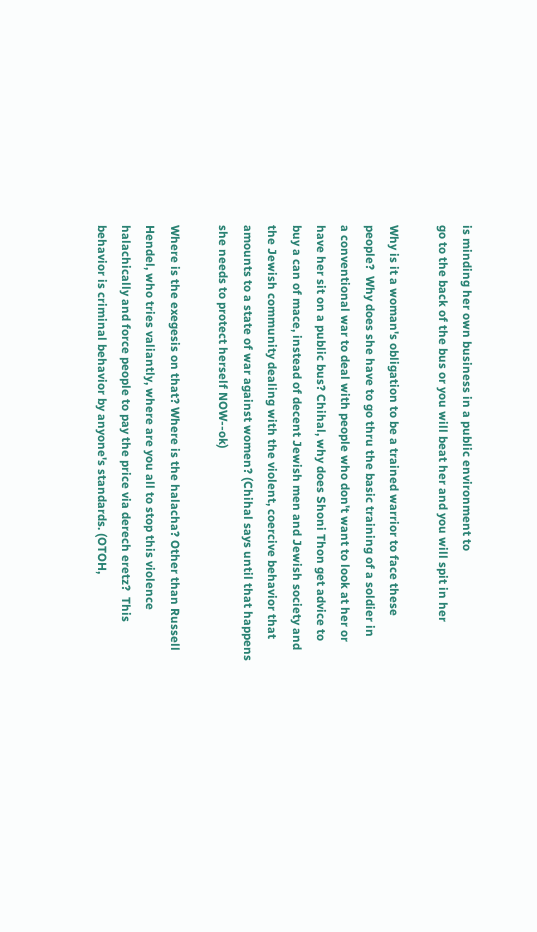is minding her own business in a public environment to
go to the back of the bus or you will beat her and you will spit in her

Why is it a woman's obligation to be a trained warrior to face these
people?  Why does she have to go thru the basic training of a soldier in
a conventional war to deal with people who don't want to look at her or
have her sit on a public bus? Chihal, why does Shoni Thon get advice to
buy a can of mace, instead of decent Jewish men and Jewish society and
the Jewish community dealing with the violent, coercive behavior that
amounts to a state of war against women? (Chihal says until that happens
she needs to protect herself NOW--ok)

Where is the exegesis on that? Where is the halacha? Other than Russell
Hendel, who tries valiantly, where are you all to stop this violence
halachically and force people to pay the price via derech eretz?  This
behavior is criminal behavior by anyone's standards. (OTOH,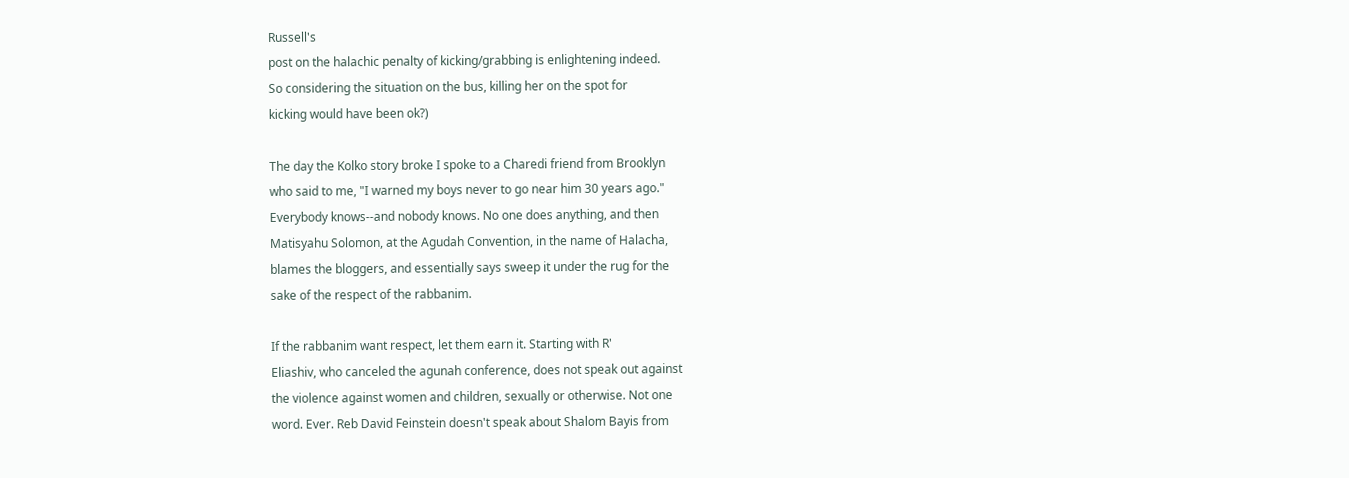Russell's
post on the halachic penalty of kicking/grabbing is enlightening indeed.
So considering the situation on the bus, killing her on the spot for
kicking would have been ok?)

The day the Kolko story broke I spoke to a Charedi friend from Brooklyn
who said to me, "I warned my boys never to go near him 30 years ago."
Everybody knows--and nobody knows. No one does anything, and then
Matisyahu Solomon, at the Agudah Convention, in the name of Halacha,
blames the bloggers, and essentially says sweep it under the rug for the
sake of the respect of the rabbanim.

If the rabbanim want respect, let them earn it. Starting with R'
Eliashiv, who canceled the agunah conference, does not speak out against
the violence against women and children, sexually or otherwise. Not one
word. Ever. Reb David Feinstein doesn't speak about Shalom Bayis from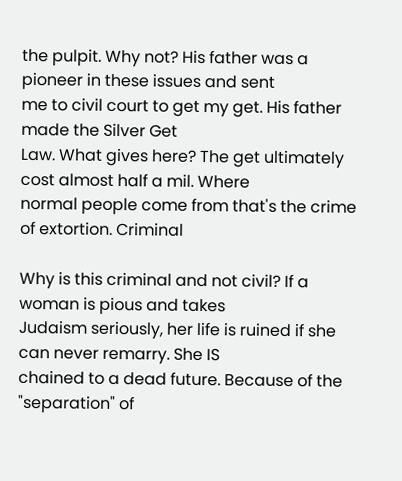the pulpit. Why not? His father was a pioneer in these issues and sent
me to civil court to get my get. His father made the Silver Get
Law. What gives here? The get ultimately cost almost half a mil. Where
normal people come from that's the crime of extortion. Criminal

Why is this criminal and not civil? If a woman is pious and takes
Judaism seriously, her life is ruined if she can never remarry. She IS
chained to a dead future. Because of the "separation" of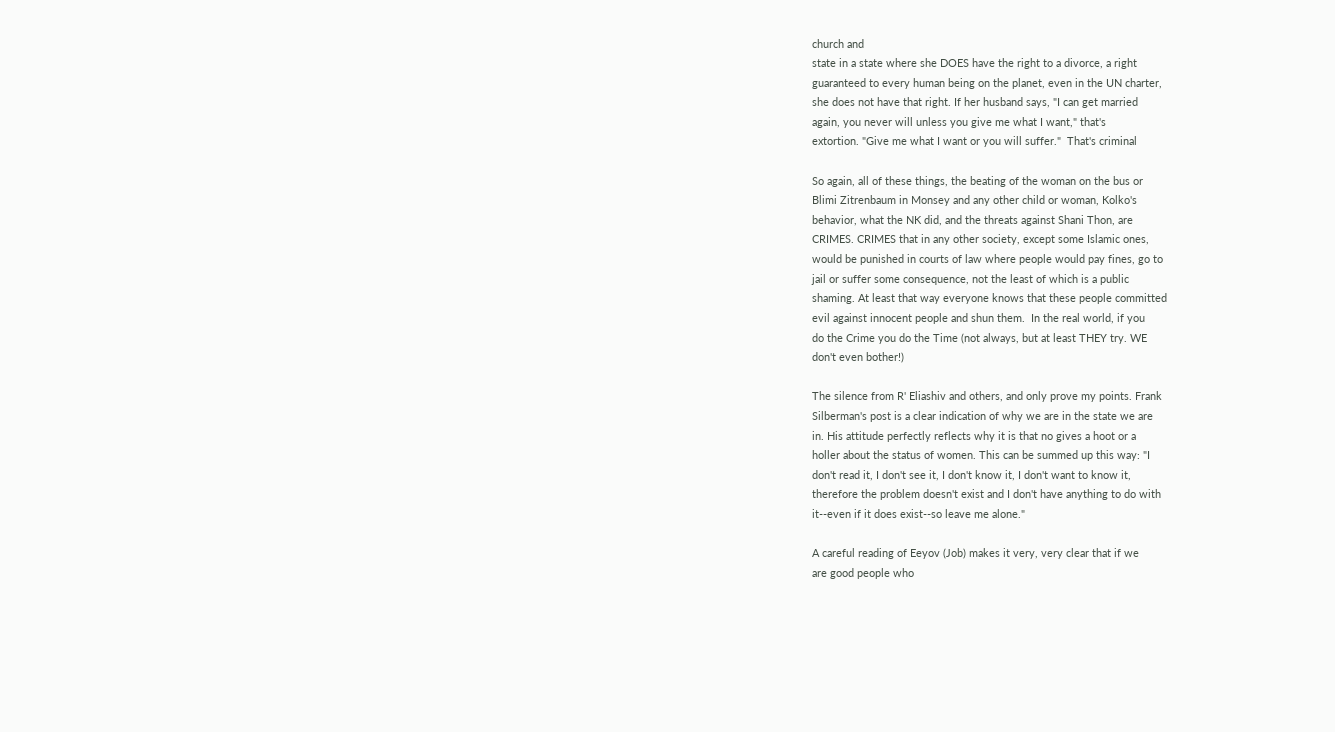church and
state in a state where she DOES have the right to a divorce, a right
guaranteed to every human being on the planet, even in the UN charter,
she does not have that right. If her husband says, "I can get married
again, you never will unless you give me what I want," that's
extortion. "Give me what I want or you will suffer."  That's criminal

So again, all of these things, the beating of the woman on the bus or
Blimi Zitrenbaum in Monsey and any other child or woman, Kolko's
behavior, what the NK did, and the threats against Shani Thon, are
CRIMES. CRIMES that in any other society, except some Islamic ones,
would be punished in courts of law where people would pay fines, go to
jail or suffer some consequence, not the least of which is a public
shaming. At least that way everyone knows that these people committed
evil against innocent people and shun them.  In the real world, if you
do the Crime you do the Time (not always, but at least THEY try. WE
don't even bother!)

The silence from R' Eliashiv and others, and only prove my points. Frank
Silberman's post is a clear indication of why we are in the state we are
in. His attitude perfectly reflects why it is that no gives a hoot or a
holler about the status of women. This can be summed up this way: "I
don't read it, I don't see it, I don't know it, I don't want to know it,
therefore the problem doesn't exist and I don't have anything to do with
it--even if it does exist--so leave me alone."

A careful reading of Eeyov (Job) makes it very, very clear that if we
are good people who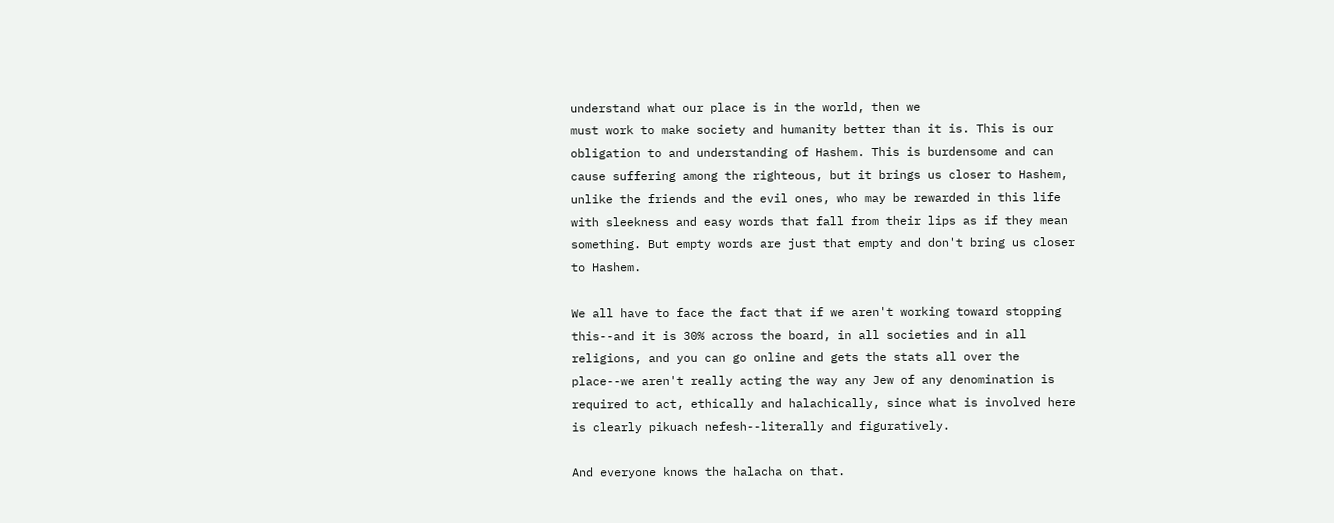understand what our place is in the world, then we
must work to make society and humanity better than it is. This is our
obligation to and understanding of Hashem. This is burdensome and can
cause suffering among the righteous, but it brings us closer to Hashem,
unlike the friends and the evil ones, who may be rewarded in this life
with sleekness and easy words that fall from their lips as if they mean
something. But empty words are just that empty and don't bring us closer
to Hashem.

We all have to face the fact that if we aren't working toward stopping
this--and it is 30% across the board, in all societies and in all
religions, and you can go online and gets the stats all over the
place--we aren't really acting the way any Jew of any denomination is
required to act, ethically and halachically, since what is involved here
is clearly pikuach nefesh--literally and figuratively.

And everyone knows the halacha on that.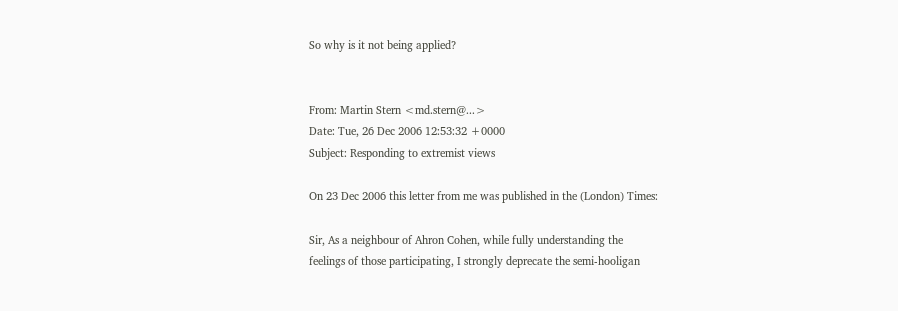So why is it not being applied?


From: Martin Stern <md.stern@...>
Date: Tue, 26 Dec 2006 12:53:32 +0000
Subject: Responding to extremist views

On 23 Dec 2006 this letter from me was published in the (London) Times:

Sir, As a neighbour of Ahron Cohen, while fully understanding the
feelings of those participating, I strongly deprecate the semi-hooligan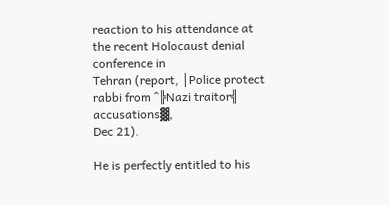reaction to his attendance at the recent Holocaust denial conference in
Tehran (report, │Police protect rabbi from ^╠Nazi traitor╣ accusations▓,
Dec 21).

He is perfectly entitled to his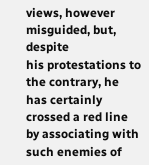views, however misguided, but, despite
his protestations to the contrary, he has certainly crossed a red line
by associating with such enemies of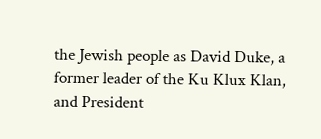the Jewish people as David Duke, a
former leader of the Ku Klux Klan, and President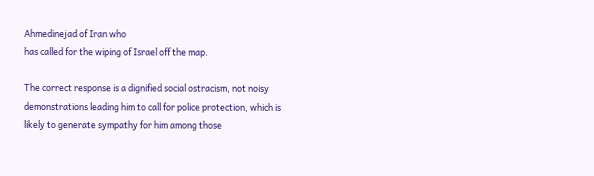Ahmedinejad of Iran who
has called for the wiping of Israel off the map.

The correct response is a dignified social ostracism, not noisy
demonstrations leading him to call for police protection, which is
likely to generate sympathy for him among those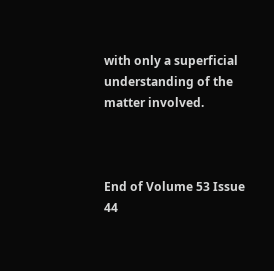with only a superficial
understanding of the matter involved.



End of Volume 53 Issue 44